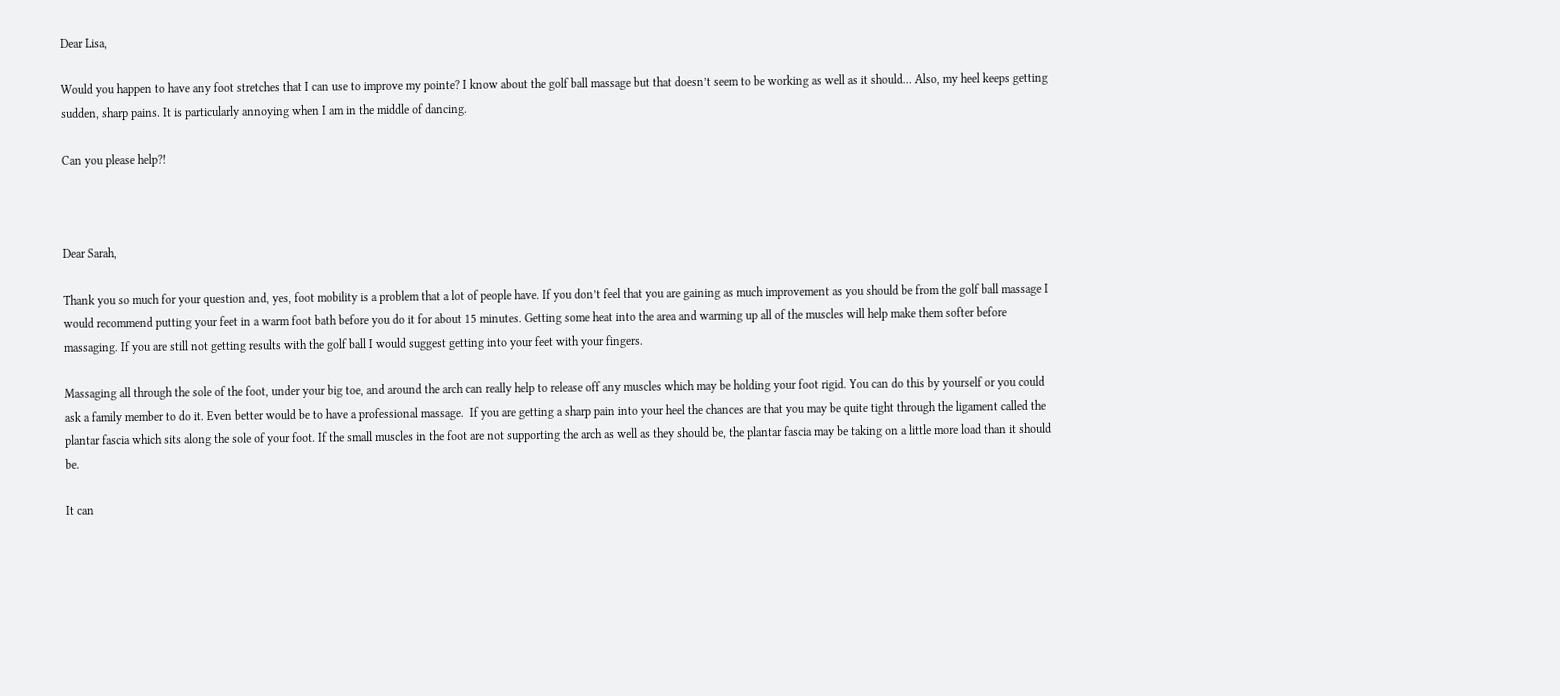Dear Lisa,

Would you happen to have any foot stretches that I can use to improve my pointe? I know about the golf ball massage but that doesn’t seem to be working as well as it should… Also, my heel keeps getting sudden, sharp pains. It is particularly annoying when I am in the middle of dancing.

Can you please help?!



Dear Sarah,

Thank you so much for your question and, yes, foot mobility is a problem that a lot of people have. If you don’t feel that you are gaining as much improvement as you should be from the golf ball massage I would recommend putting your feet in a warm foot bath before you do it for about 15 minutes. Getting some heat into the area and warming up all of the muscles will help make them softer before massaging. If you are still not getting results with the golf ball I would suggest getting into your feet with your fingers.

Massaging all through the sole of the foot, under your big toe, and around the arch can really help to release off any muscles which may be holding your foot rigid. You can do this by yourself or you could ask a family member to do it. Even better would be to have a professional massage.  If you are getting a sharp pain into your heel the chances are that you may be quite tight through the ligament called the plantar fascia which sits along the sole of your foot. If the small muscles in the foot are not supporting the arch as well as they should be, the plantar fascia may be taking on a little more load than it should be.

It can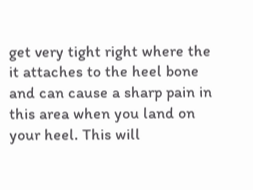get very tight right where the it attaches to the heel bone and can cause a sharp pain in this area when you land on your heel. This will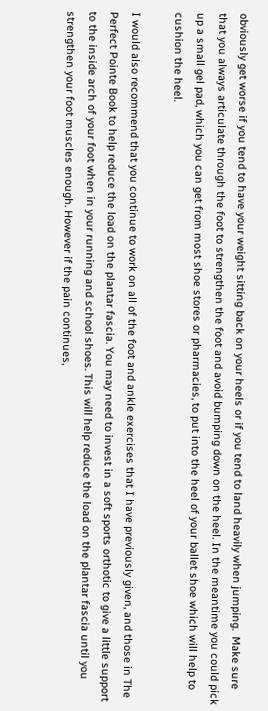obviously get worse if you tend to have your weight sitting back on your heels or if you tend to land heavily when jumping.  Make sure that you always articulate through the foot to strengthen the foot and avoid bumping down on the heel. In the meantime you could pick up a small gel pad, which you can get from most shoe stores or pharmacies, to put into the heel of your ballet shoe which will help to cushion the heel.

I would also recommend that you continue to work on all of the foot and ankle exercises that I have previously given, and those in The Perfect Pointe Book to help reduce the load on the plantar fascia. You may need to invest in a soft sports orthotic to give a little support to the inside arch of your foot when in your running and school shoes. This will help reduce the load on the plantar fascia until you strengthen your foot muscles enough. However if the pain continues,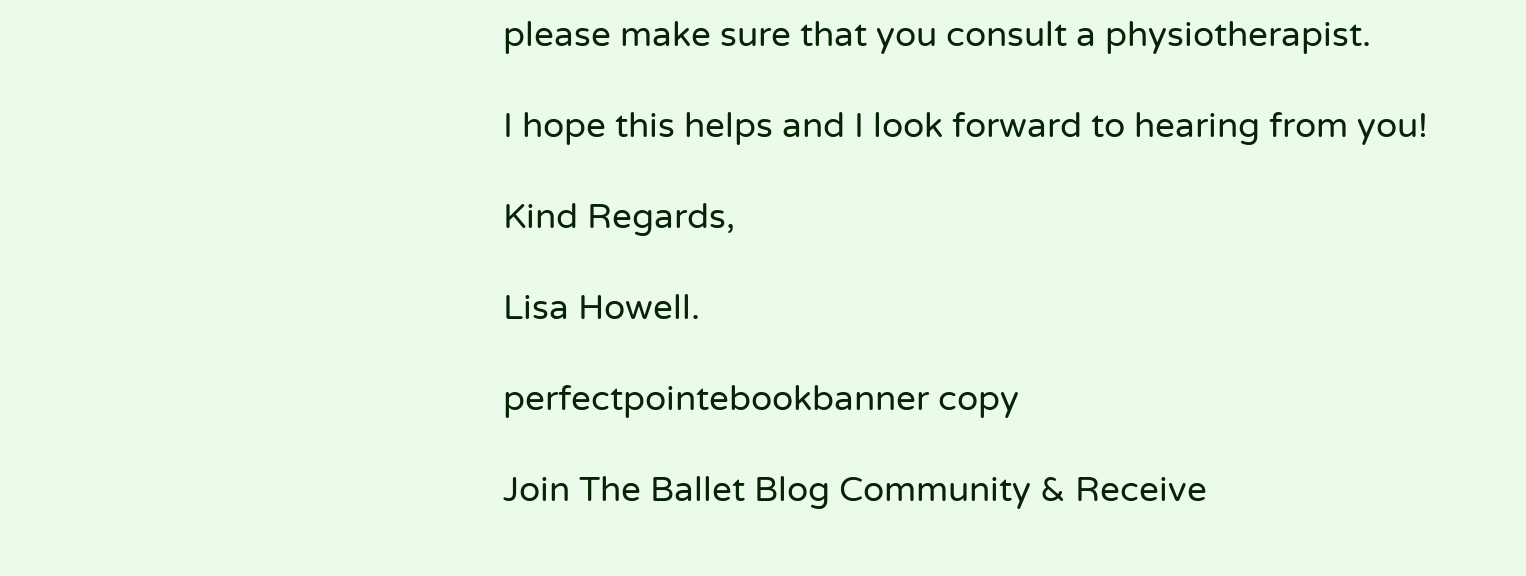please make sure that you consult a physiotherapist.

I hope this helps and I look forward to hearing from you!

Kind Regards,

Lisa Howell.

perfectpointebookbanner copy

Join The Ballet Blog Community & Receive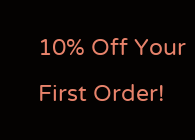10% Off Your First Order!